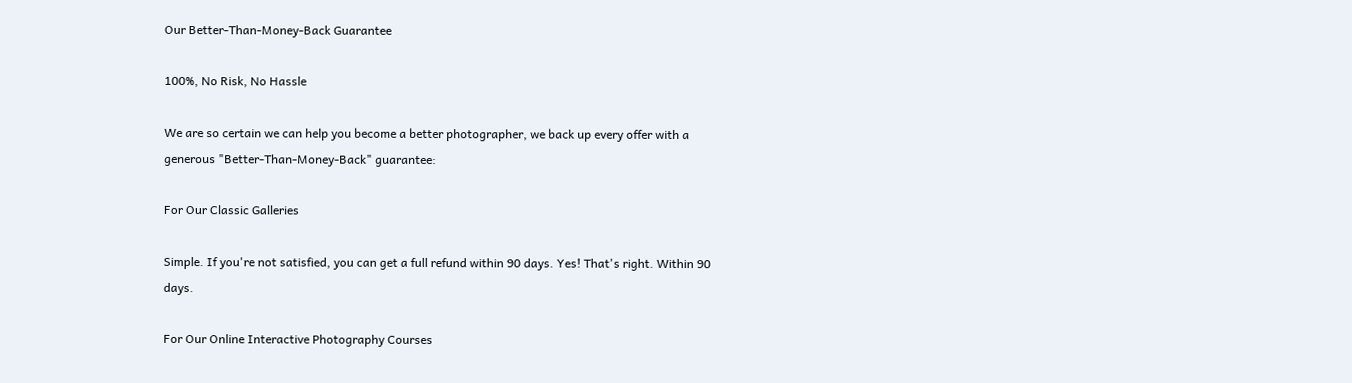Our Better-Than-Money-Back Guarantee

100%, No Risk, No Hassle

We are so certain we can help you become a better photographer, we back up every offer with a generous "Better-Than-Money-Back" guarantee:

For Our Classic Galleries

Simple. If you're not satisfied, you can get a full refund within 90 days. Yes! That's right. Within 90 days.

For Our Online Interactive Photography Courses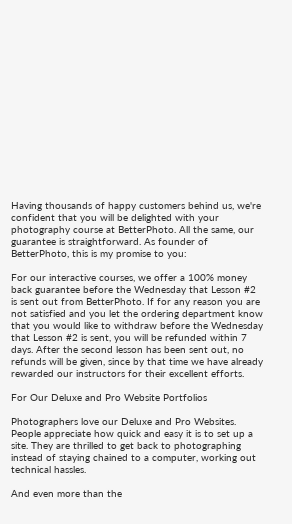Having thousands of happy customers behind us, we're confident that you will be delighted with your photography course at BetterPhoto. All the same, our guarantee is straightforward. As founder of BetterPhoto, this is my promise to you:

For our interactive courses, we offer a 100% money back guarantee before the Wednesday that Lesson #2 is sent out from BetterPhoto. If for any reason you are not satisfied and you let the ordering department know that you would like to withdraw before the Wednesday that Lesson #2 is sent, you will be refunded within 7 days. After the second lesson has been sent out, no refunds will be given, since by that time we have already rewarded our instructors for their excellent efforts.

For Our Deluxe and Pro Website Portfolios

Photographers love our Deluxe and Pro Websites. People appreciate how quick and easy it is to set up a site. They are thrilled to get back to photographing instead of staying chained to a computer, working out technical hassles.

And even more than the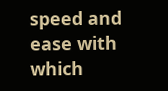speed and ease with which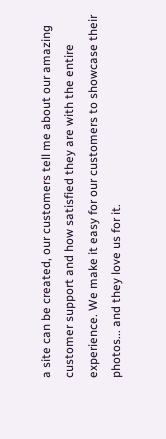a site can be created, our customers tell me about our amazing customer support and how satisfied they are with the entire experience. We make it easy for our customers to showcase their photos... and they love us for it.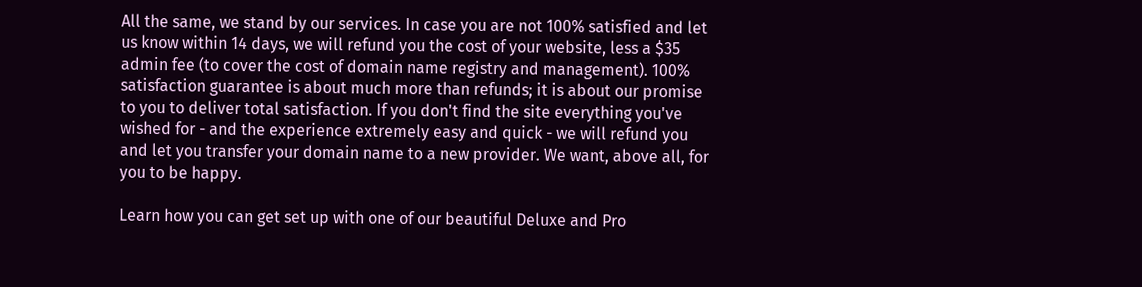All the same, we stand by our services. In case you are not 100% satisfied and let us know within 14 days, we will refund you the cost of your website, less a $35 admin fee (to cover the cost of domain name registry and management). 100% satisfaction guarantee is about much more than refunds; it is about our promise to you to deliver total satisfaction. If you don't find the site everything you've wished for - and the experience extremely easy and quick - we will refund you and let you transfer your domain name to a new provider. We want, above all, for you to be happy.

Learn how you can get set up with one of our beautiful Deluxe and Pro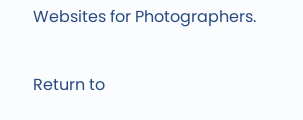Websites for Photographers.

Return to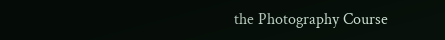the Photography Course